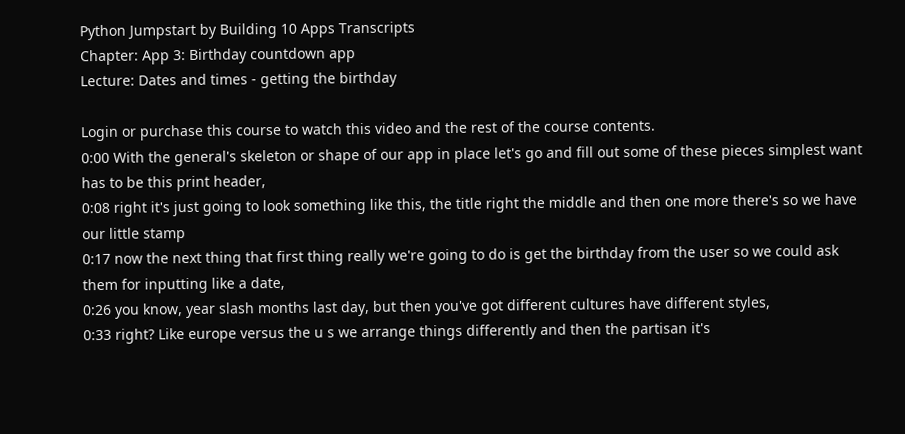Python Jumpstart by Building 10 Apps Transcripts
Chapter: App 3: Birthday countdown app
Lecture: Dates and times - getting the birthday

Login or purchase this course to watch this video and the rest of the course contents.
0:00 With the general's skeleton or shape of our app in place let's go and fill out some of these pieces simplest want has to be this print header,
0:08 right it's just going to look something like this, the title right the middle and then one more there's so we have our little stamp
0:17 now the next thing that first thing really we're going to do is get the birthday from the user so we could ask them for inputting like a date,
0:26 you know, year slash months last day, but then you've got different cultures have different styles,
0:33 right? Like europe versus the u s we arrange things differently and then the partisan it's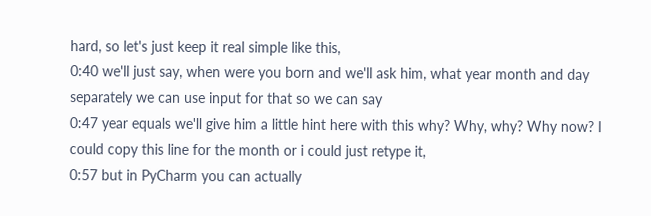hard, so let's just keep it real simple like this,
0:40 we'll just say, when were you born and we'll ask him, what year month and day separately we can use input for that so we can say
0:47 year equals we'll give him a little hint here with this why? Why, why? Why now? I could copy this line for the month or i could just retype it,
0:57 but in PyCharm you can actually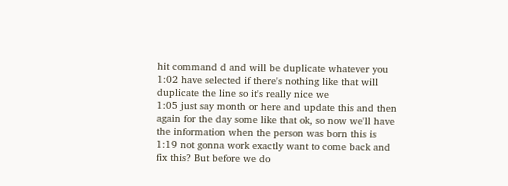hit command d and will be duplicate whatever you
1:02 have selected if there's nothing like that will duplicate the line so it's really nice we
1:05 just say month or here and update this and then again for the day some like that ok, so now we'll have the information when the person was born this is
1:19 not gonna work exactly want to come back and fix this? But before we do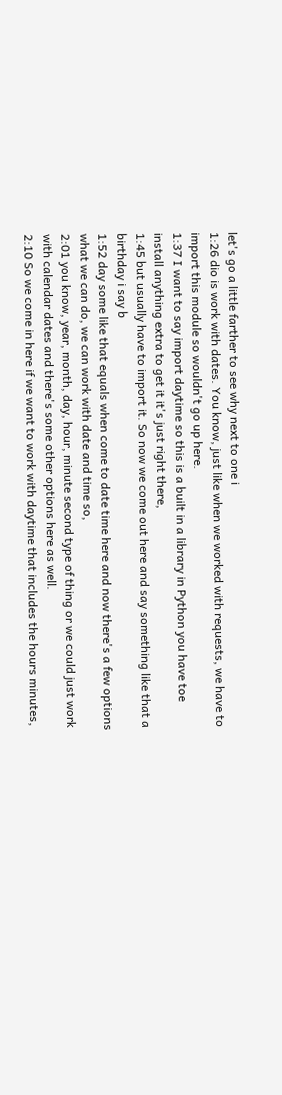let's go a little farther to see why next to one i
1:26 dio is work with dates. You know, just like when we worked with requests, we have to import this module so wouldn't go up here.
1:37 I want to say import daytime so this is a built in a library in Python you have toe install anything extra to get it it's just right there,
1:45 but usually have to import it. So now we come out here and say something like that a birthday i say b
1:52 day some like that equals when come to date time here and now there's a few options what we can do, we can work with date and time so,
2:01 you know, year, month, day, hour, minute second type of thing or we could just work with calendar dates and there's some other options here as well.
2:10 So we come in here if we want to work with daytime that includes the hours minutes,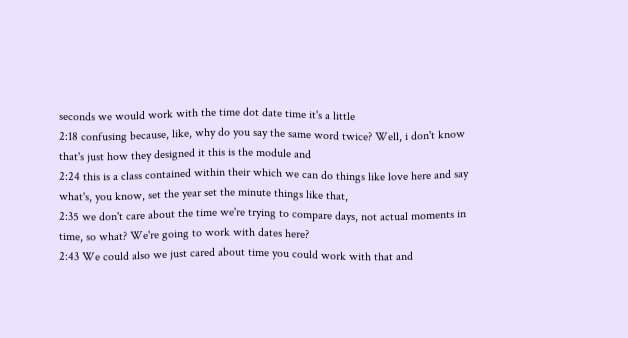seconds we would work with the time dot date time it's a little
2:18 confusing because, like, why do you say the same word twice? Well, i don't know that's just how they designed it this is the module and
2:24 this is a class contained within their which we can do things like love here and say what's, you know, set the year set the minute things like that,
2:35 we don't care about the time we're trying to compare days, not actual moments in time, so what? We're going to work with dates here?
2:43 We could also we just cared about time you could work with that and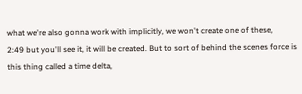what we're also gonna work with implicitly, we won't create one of these,
2:49 but you'll see it, it will be created. But to sort of behind the scenes force is this thing called a time delta,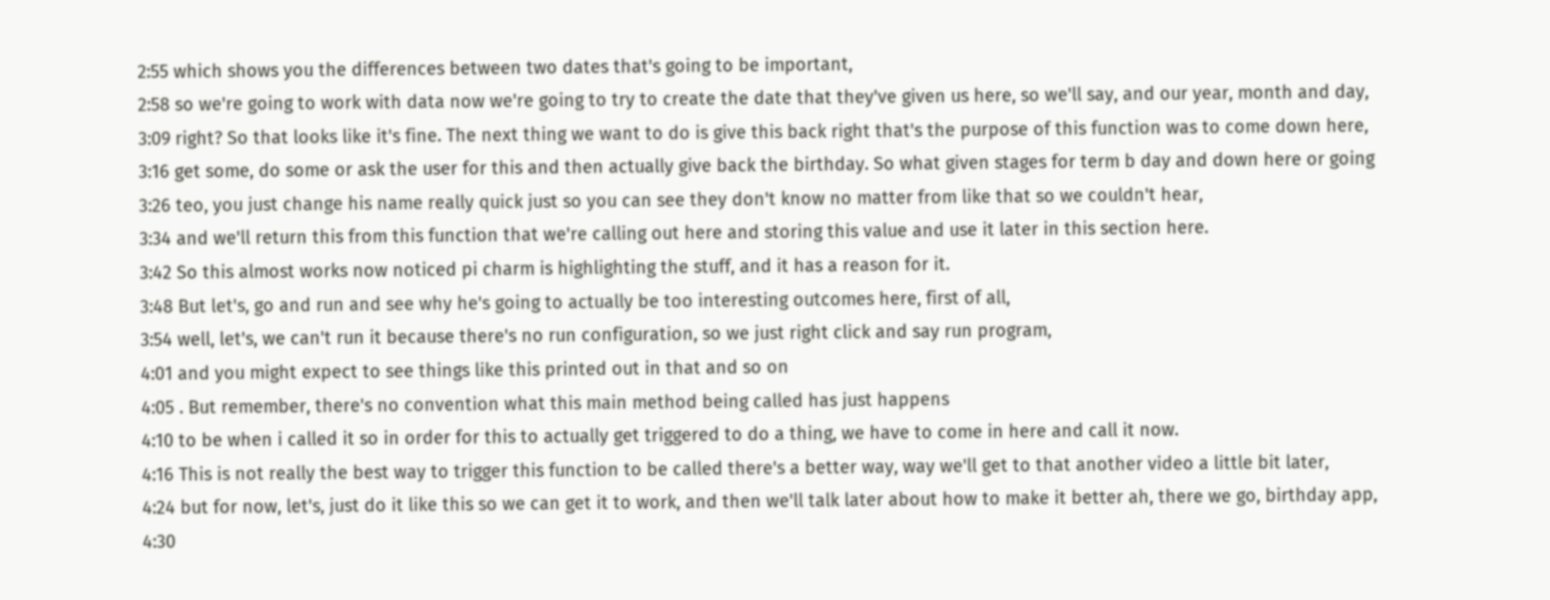2:55 which shows you the differences between two dates that's going to be important,
2:58 so we're going to work with data now we're going to try to create the date that they've given us here, so we'll say, and our year, month and day,
3:09 right? So that looks like it's fine. The next thing we want to do is give this back right that's the purpose of this function was to come down here,
3:16 get some, do some or ask the user for this and then actually give back the birthday. So what given stages for term b day and down here or going
3:26 teo, you just change his name really quick just so you can see they don't know no matter from like that so we couldn't hear,
3:34 and we'll return this from this function that we're calling out here and storing this value and use it later in this section here.
3:42 So this almost works now noticed pi charm is highlighting the stuff, and it has a reason for it.
3:48 But let's, go and run and see why he's going to actually be too interesting outcomes here, first of all,
3:54 well, let's, we can't run it because there's no run configuration, so we just right click and say run program,
4:01 and you might expect to see things like this printed out in that and so on
4:05 . But remember, there's no convention what this main method being called has just happens
4:10 to be when i called it so in order for this to actually get triggered to do a thing, we have to come in here and call it now.
4:16 This is not really the best way to trigger this function to be called there's a better way, way we'll get to that another video a little bit later,
4:24 but for now, let's, just do it like this so we can get it to work, and then we'll talk later about how to make it better ah, there we go, birthday app,
4:30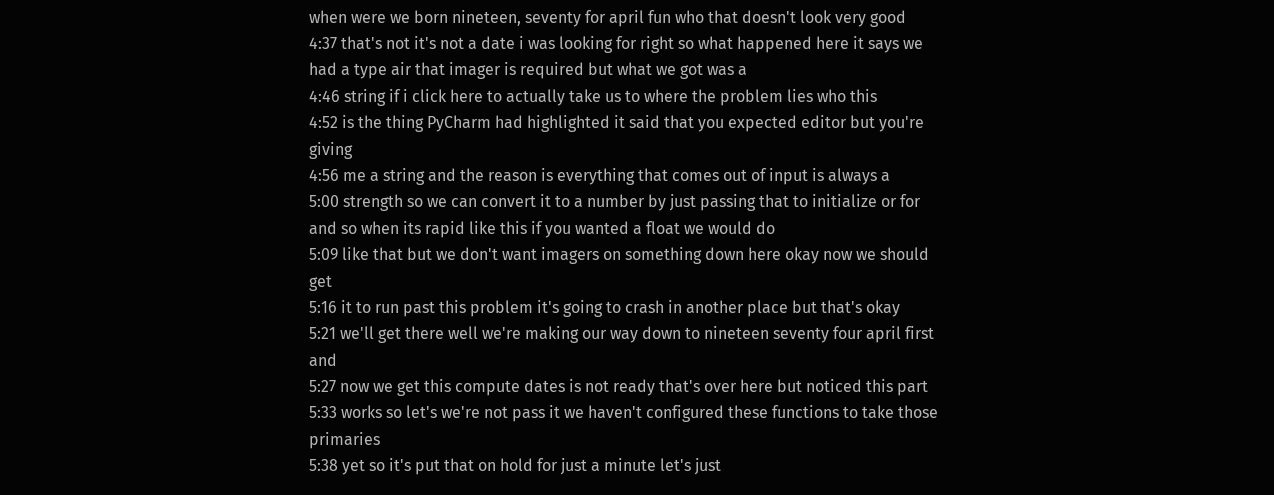when were we born nineteen, seventy for april fun who that doesn't look very good
4:37 that's not it's not a date i was looking for right so what happened here it says we had a type air that imager is required but what we got was a
4:46 string if i click here to actually take us to where the problem lies who this
4:52 is the thing PyCharm had highlighted it said that you expected editor but you're giving
4:56 me a string and the reason is everything that comes out of input is always a
5:00 strength so we can convert it to a number by just passing that to initialize or for and so when its rapid like this if you wanted a float we would do
5:09 like that but we don't want imagers on something down here okay now we should get
5:16 it to run past this problem it's going to crash in another place but that's okay
5:21 we'll get there well we're making our way down to nineteen seventy four april first and
5:27 now we get this compute dates is not ready that's over here but noticed this part
5:33 works so let's we're not pass it we haven't configured these functions to take those primaries
5:38 yet so it's put that on hold for just a minute let's just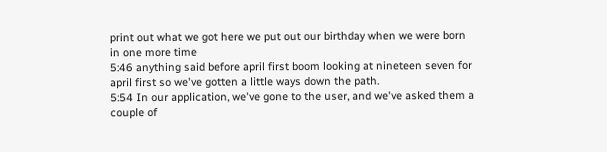print out what we got here we put out our birthday when we were born in one more time
5:46 anything said before april first boom looking at nineteen seven for april first so we've gotten a little ways down the path.
5:54 In our application, we've gone to the user, and we've asked them a couple of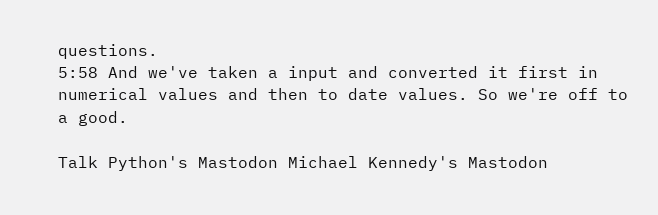questions.
5:58 And we've taken a input and converted it first in numerical values and then to date values. So we're off to a good.

Talk Python's Mastodon Michael Kennedy's Mastodon